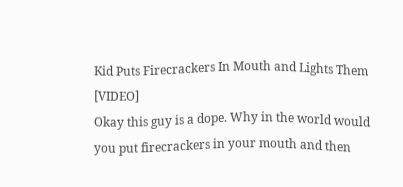Kid Puts Firecrackers In Mouth and Lights Them [VIDEO]
Okay this guy is a dope. Why in the world would you put firecrackers in your mouth and then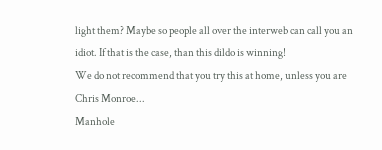light them? Maybe so people all over the interweb can call you an idiot. If that is the case, than this dildo is winning!
We do not recommend that you try this at home, unless you are Chris Monroe...
Manhole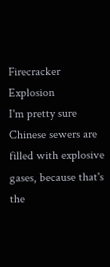Firecracker Explosion
I'm pretty sure Chinese sewers are filled with explosive gases, because that's the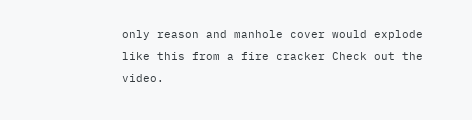only reason and manhole cover would explode like this from a fire cracker Check out the video.